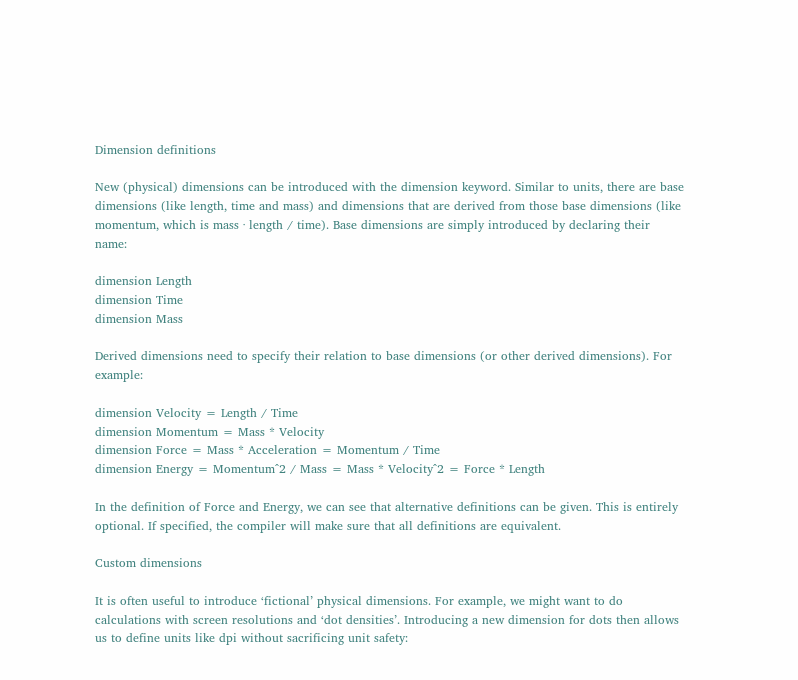Dimension definitions

New (physical) dimensions can be introduced with the dimension keyword. Similar to units, there are base dimensions (like length, time and mass) and dimensions that are derived from those base dimensions (like momentum, which is mass · length / time). Base dimensions are simply introduced by declaring their name:

dimension Length
dimension Time
dimension Mass

Derived dimensions need to specify their relation to base dimensions (or other derived dimensions). For example:

dimension Velocity = Length / Time
dimension Momentum = Mass * Velocity
dimension Force = Mass * Acceleration = Momentum / Time
dimension Energy = Momentum^2 / Mass = Mass * Velocity^2 = Force * Length

In the definition of Force and Energy, we can see that alternative definitions can be given. This is entirely optional. If specified, the compiler will make sure that all definitions are equivalent.

Custom dimensions

It is often useful to introduce ‘fictional’ physical dimensions. For example, we might want to do calculations with screen resolutions and ‘dot densities’. Introducing a new dimension for dots then allows us to define units like dpi without sacrificing unit safety: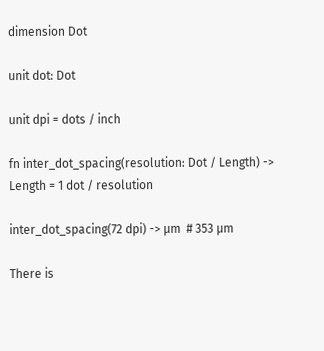dimension Dot

unit dot: Dot

unit dpi = dots / inch

fn inter_dot_spacing(resolution: Dot / Length) -> Length = 1 dot / resolution

inter_dot_spacing(72 dpi) -> µm  # 353 µm

There is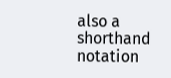also a shorthand notation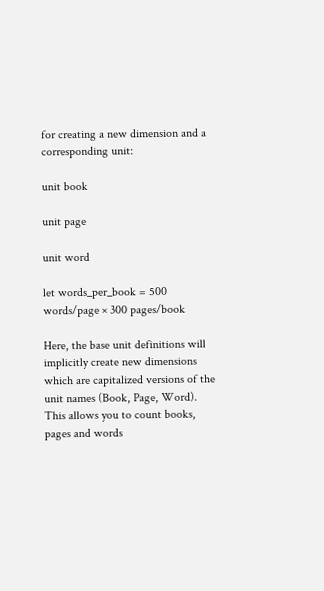for creating a new dimension and a corresponding unit:

unit book

unit page

unit word

let words_per_book = 500 words/page × 300 pages/book

Here, the base unit definitions will implicitly create new dimensions which are capitalized versions of the unit names (Book, Page, Word). This allows you to count books, pages and words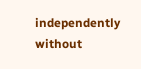independently without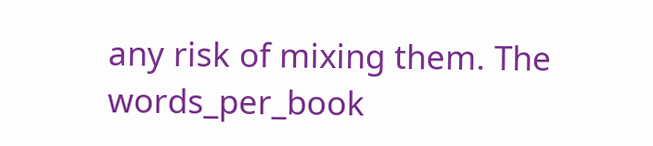any risk of mixing them. The words_per_book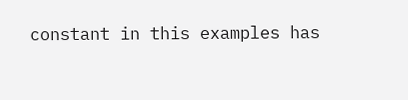constant in this examples has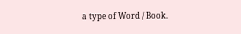a type of Word / Book.